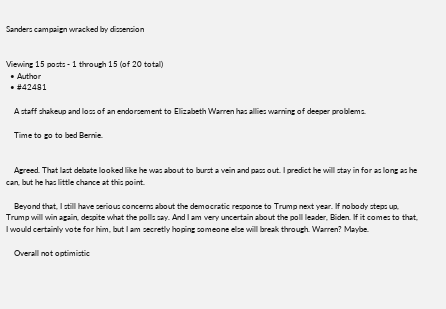Sanders campaign wracked by dissension


Viewing 15 posts - 1 through 15 (of 20 total)
  • Author
  • #42481

    A staff shakeup and loss of an endorsement to Elizabeth Warren has allies warning of deeper problems.

    Time to go to bed Bernie.


    Agreed. That last debate looked like he was about to burst a vein and pass out. I predict he will stay in for as long as he can, but he has little chance at this point.

    Beyond that, I still have serious concerns about the democratic response to Trump next year. If nobody steps up, Trump will win again, despite what the polls say. And I am very uncertain about the poll leader, Biden. If it comes to that, I would certainly vote for him, but I am secretly hoping someone else will break through. Warren? Maybe.

    Overall not optimistic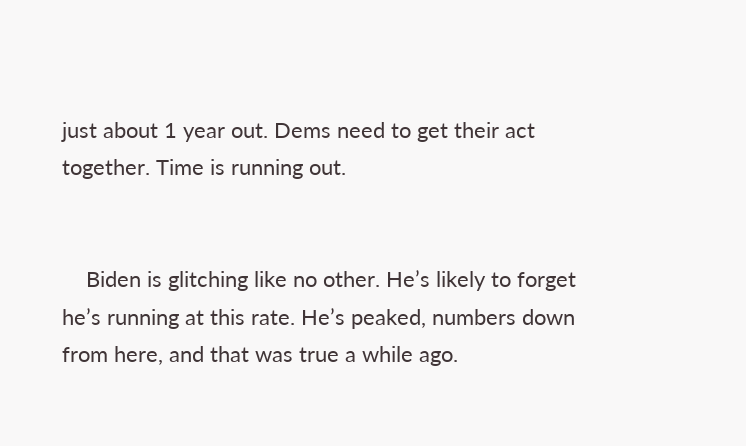just about 1 year out. Dems need to get their act together. Time is running out.


    Biden is glitching like no other. He’s likely to forget he’s running at this rate. He’s peaked, numbers down from here, and that was true a while ago.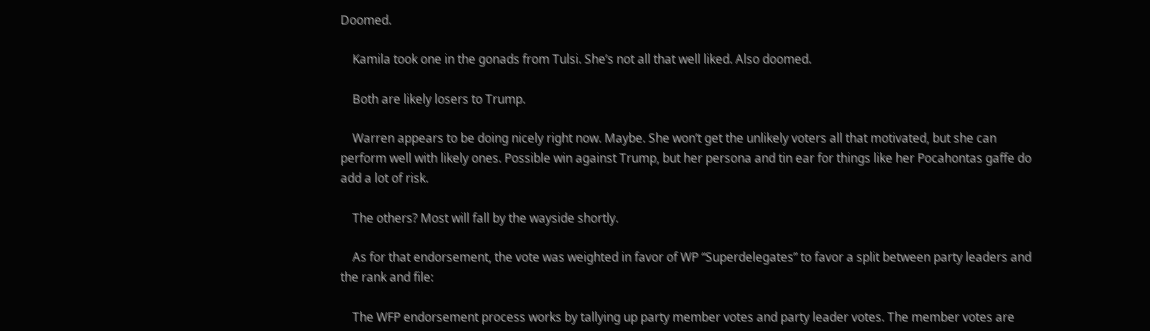Doomed.

    Kamila took one in the gonads from Tulsi. She’s not all that well liked. Also doomed.

    Both are likely losers to Trump.

    Warren appears to be doing nicely right now. Maybe. She won’t get the unlikely voters all that motivated, but she can perform well with likely ones. Possible win against Trump, but her persona and tin ear for things like her Pocahontas gaffe do add a lot of risk.

    The others? Most will fall by the wayside shortly.

    As for that endorsement, the vote was weighted in favor of WP “Superdelegates” to favor a split between party leaders and the rank and file:

    The WFP endorsement process works by tallying up party member votes and party leader votes. The member votes are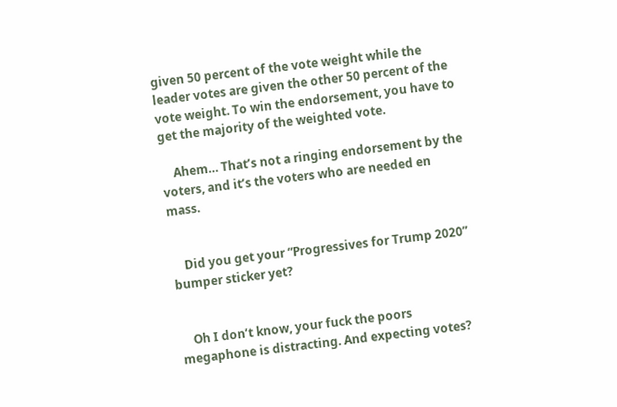given 50 percent of the vote weight while the leader votes are given the other 50 percent of the vote weight. To win the endorsement, you have to get the majority of the weighted vote.

    Ahem… That’s not a ringing endorsement by the voters, and it’s the voters who are needed en mass.


    Did you get your “Progressives for Trump 2020” bumper sticker yet?


    Oh I don’t know, your fuck the poors megaphone is distracting. And expecting votes?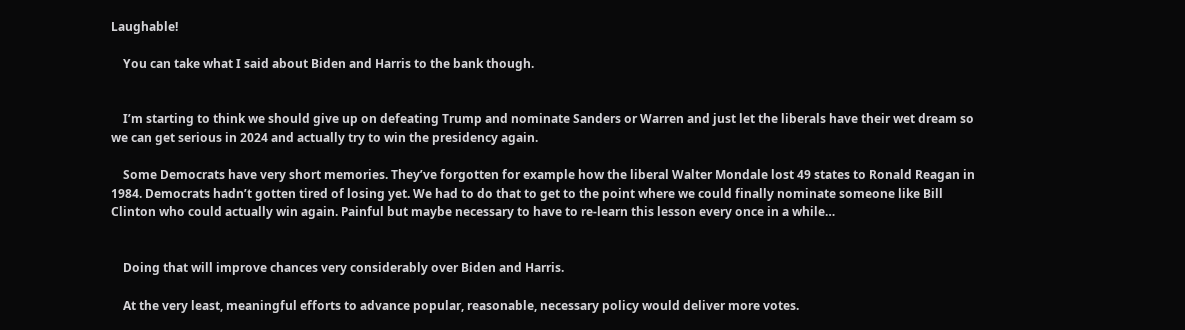Laughable!

    You can take what I said about Biden and Harris to the bank though.


    I’m starting to think we should give up on defeating Trump and nominate Sanders or Warren and just let the liberals have their wet dream so we can get serious in 2024 and actually try to win the presidency again.

    Some Democrats have very short memories. They’ve forgotten for example how the liberal Walter Mondale lost 49 states to Ronald Reagan in 1984. Democrats hadn’t gotten tired of losing yet. We had to do that to get to the point where we could finally nominate someone like Bill Clinton who could actually win again. Painful but maybe necessary to have to re-learn this lesson every once in a while…


    Doing that will improve chances very considerably over Biden and Harris.

    At the very least, meaningful efforts to advance popular, reasonable, necessary policy would deliver more votes.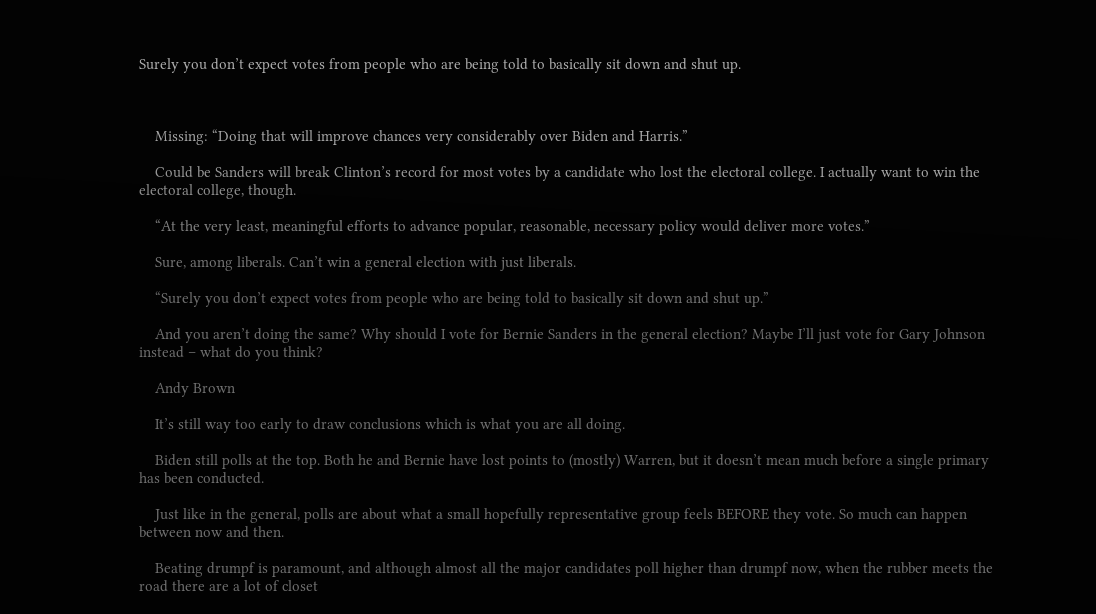Surely you don’t expect votes from people who are being told to basically sit down and shut up.



    Missing: “Doing that will improve chances very considerably over Biden and Harris.”

    Could be Sanders will break Clinton’s record for most votes by a candidate who lost the electoral college. I actually want to win the electoral college, though.

    “At the very least, meaningful efforts to advance popular, reasonable, necessary policy would deliver more votes.”

    Sure, among liberals. Can’t win a general election with just liberals.

    “Surely you don’t expect votes from people who are being told to basically sit down and shut up.”

    And you aren’t doing the same? Why should I vote for Bernie Sanders in the general election? Maybe I’ll just vote for Gary Johnson instead – what do you think?

    Andy Brown

    It’s still way too early to draw conclusions which is what you are all doing.

    Biden still polls at the top. Both he and Bernie have lost points to (mostly) Warren, but it doesn’t mean much before a single primary has been conducted.

    Just like in the general, polls are about what a small hopefully representative group feels BEFORE they vote. So much can happen between now and then.

    Beating drumpf is paramount, and although almost all the major candidates poll higher than drumpf now, when the rubber meets the road there are a lot of closet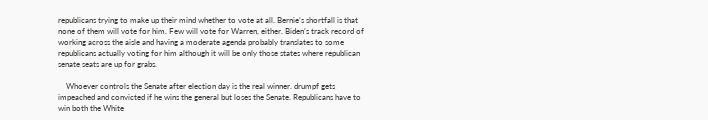republicans trying to make up their mind whether to vote at all. Bernie’s shortfall is that none of them will vote for him. Few will vote for Warren, either. Biden’s track record of working across the aisle and having a moderate agenda probably translates to some republicans actually voting for him although it will be only those states where republican senate seats are up for grabs.

    Whoever controls the Senate after election day is the real winner. drumpf gets impeached and convicted if he wins the general but loses the Senate. Republicans have to win both the White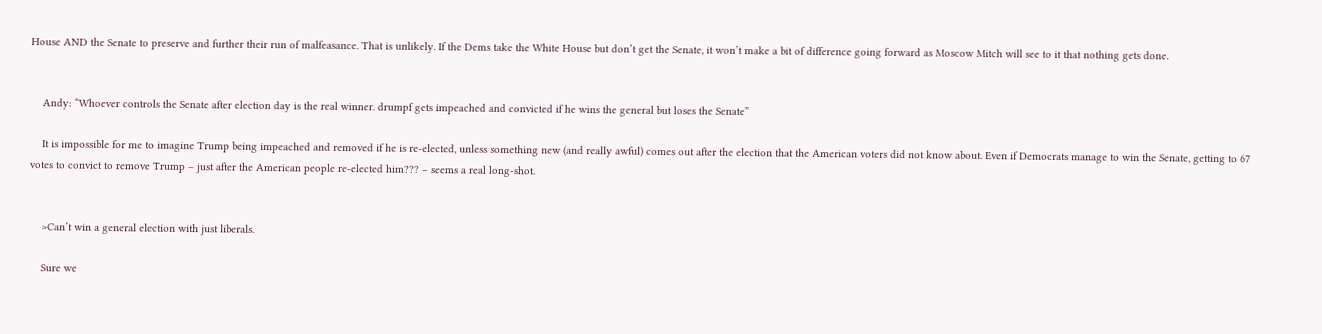House AND the Senate to preserve and further their run of malfeasance. That is unlikely. If the Dems take the White House but don’t get the Senate, it won’t make a bit of difference going forward as Moscow Mitch will see to it that nothing gets done.


    Andy: “Whoever controls the Senate after election day is the real winner. drumpf gets impeached and convicted if he wins the general but loses the Senate”

    It is impossible for me to imagine Trump being impeached and removed if he is re-elected, unless something new (and really awful) comes out after the election that the American voters did not know about. Even if Democrats manage to win the Senate, getting to 67 votes to convict to remove Trump – just after the American people re-elected him??? – seems a real long-shot.


    >Can’t win a general election with just liberals.

    Sure we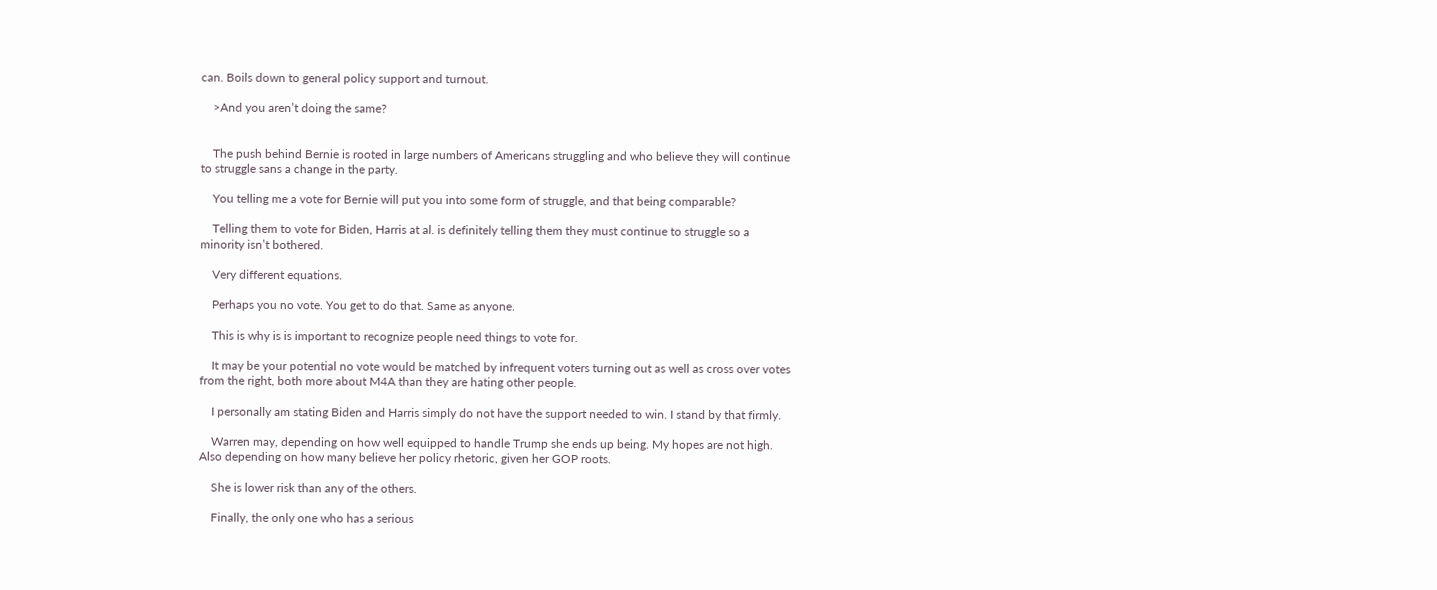can. Boils down to general policy support and turnout.

    >And you aren’t doing the same?


    The push behind Bernie is rooted in large numbers of Americans struggling and who believe they will continue to struggle sans a change in the party.

    You telling me a vote for Bernie will put you into some form of struggle, and that being comparable?

    Telling them to vote for Biden, Harris at al. is definitely telling them they must continue to struggle so a minority isn’t bothered.

    Very different equations.

    Perhaps you no vote. You get to do that. Same as anyone.

    This is why is is important to recognize people need things to vote for.

    It may be your potential no vote would be matched by infrequent voters turning out as well as cross over votes from the right, both more about M4A than they are hating other people.

    I personally am stating Biden and Harris simply do not have the support needed to win. I stand by that firmly.

    Warren may, depending on how well equipped to handle Trump she ends up being. My hopes are not high. Also depending on how many believe her policy rhetoric, given her GOP roots.

    She is lower risk than any of the others.

    Finally, the only one who has a serious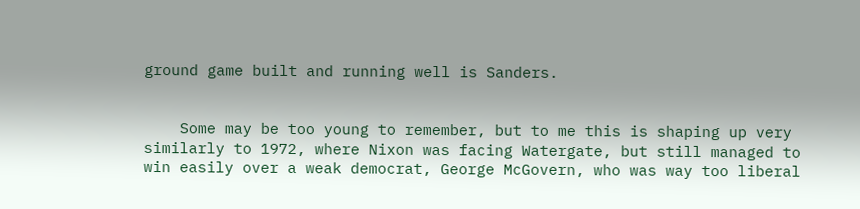ground game built and running well is Sanders.


    Some may be too young to remember, but to me this is shaping up very similarly to 1972, where Nixon was facing Watergate, but still managed to win easily over a weak democrat, George McGovern, who was way too liberal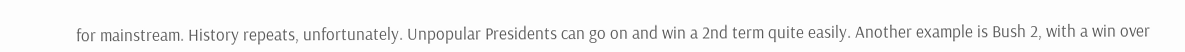for mainstream. History repeats, unfortunately. Unpopular Presidents can go on and win a 2nd term quite easily. Another example is Bush 2, with a win over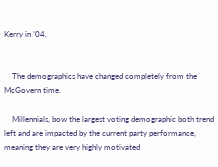Kerry in ’04.


    The demographics have changed completely from the McGovern time.

    Millennials, bow the largest voting demographic both trend left and are impacted by the current party performance, meaning they are very highly motivated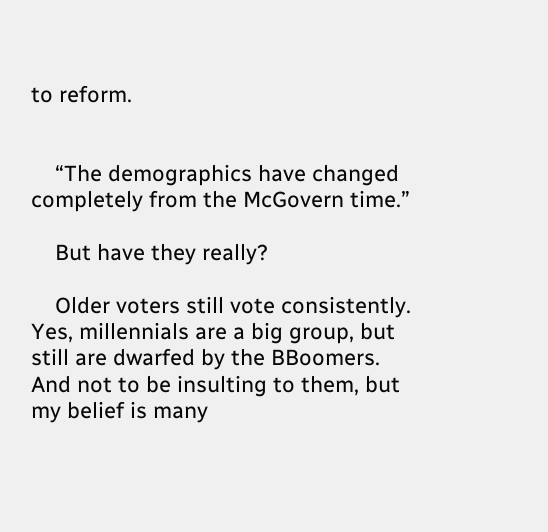to reform.


    “The demographics have changed completely from the McGovern time.”

    But have they really?

    Older voters still vote consistently. Yes, millennials are a big group, but still are dwarfed by the BBoomers. And not to be insulting to them, but my belief is many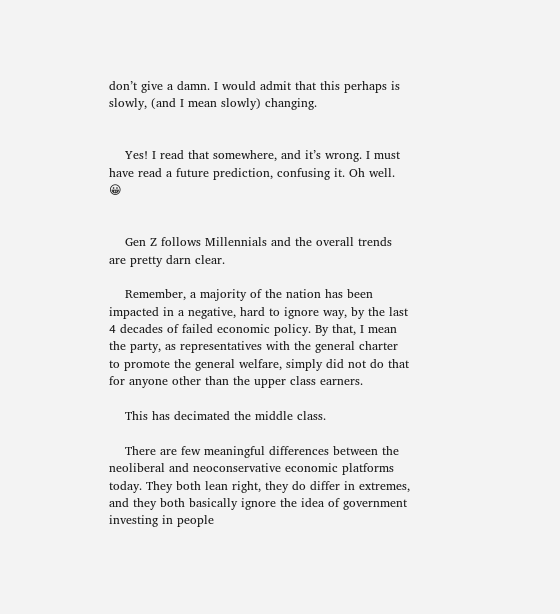don’t give a damn. I would admit that this perhaps is slowly, (and I mean slowly) changing.


    Yes! I read that somewhere, and it’s wrong. I must have read a future prediction, confusing it. Oh well. 😀


    Gen Z follows Millennials and the overall trends are pretty darn clear.

    Remember, a majority of the nation has been impacted in a negative, hard to ignore way, by the last 4 decades of failed economic policy. By that, I mean the party, as representatives with the general charter to promote the general welfare, simply did not do that for anyone other than the upper class earners.

    This has decimated the middle class.

    There are few meaningful differences between the neoliberal and neoconservative economic platforms today. They both lean right, they do differ in extremes, and they both basically ignore the idea of government investing in people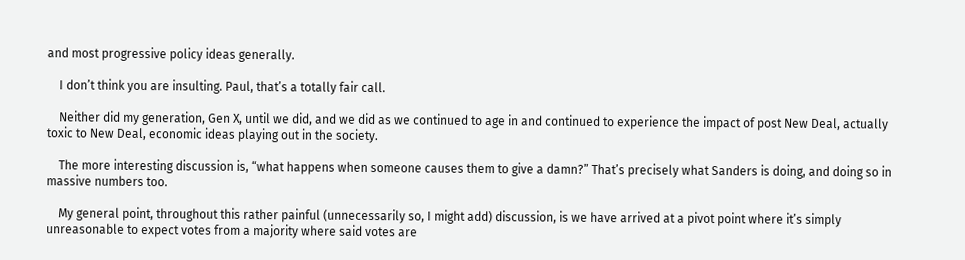and most progressive policy ideas generally.

    I don’t think you are insulting. Paul, that’s a totally fair call.

    Neither did my generation, Gen X, until we did, and we did as we continued to age in and continued to experience the impact of post New Deal, actually toxic to New Deal, economic ideas playing out in the society.

    The more interesting discussion is, “what happens when someone causes them to give a damn?” That’s precisely what Sanders is doing, and doing so in massive numbers too.

    My general point, throughout this rather painful (unnecessarily so, I might add) discussion, is we have arrived at a pivot point where it’s simply unreasonable to expect votes from a majority where said votes are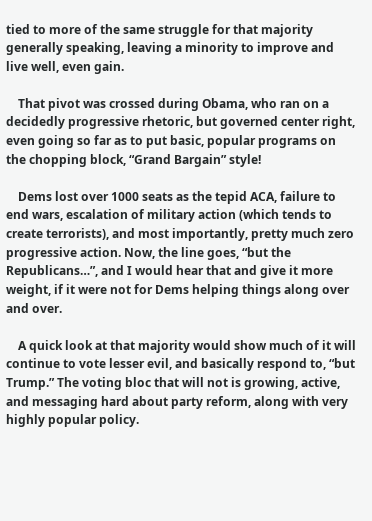tied to more of the same struggle for that majority generally speaking, leaving a minority to improve and live well, even gain.

    That pivot was crossed during Obama, who ran on a decidedly progressive rhetoric, but governed center right, even going so far as to put basic, popular programs on the chopping block, “Grand Bargain” style!

    Dems lost over 1000 seats as the tepid ACA, failure to end wars, escalation of military action (which tends to create terrorists), and most importantly, pretty much zero progressive action. Now, the line goes, “but the Republicans…”, and I would hear that and give it more weight, if it were not for Dems helping things along over and over.

    A quick look at that majority would show much of it will continue to vote lesser evil, and basically respond to, “but Trump.” The voting bloc that will not is growing, active, and messaging hard about party reform, along with very highly popular policy.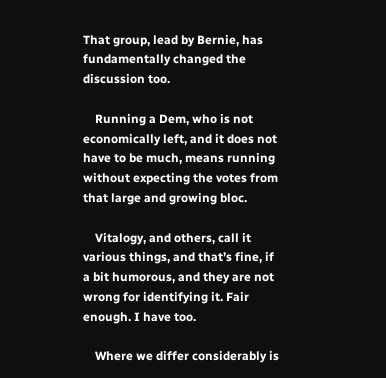That group, lead by Bernie, has fundamentally changed the discussion too.

    Running a Dem, who is not economically left, and it does not have to be much, means running without expecting the votes from that large and growing bloc.

    Vitalogy, and others, call it various things, and that’s fine, if a bit humorous, and they are not wrong for identifying it. Fair enough. I have too.

    Where we differ considerably is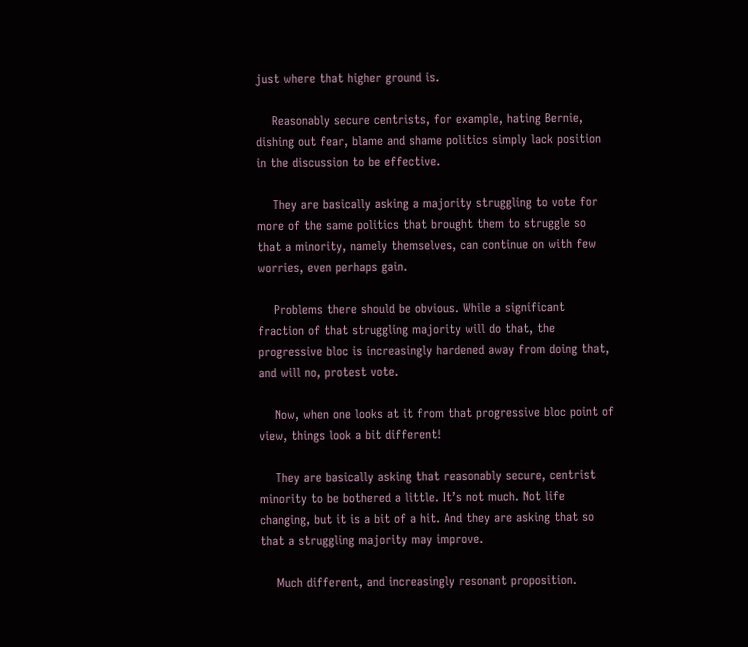just where that higher ground is.

    Reasonably secure centrists, for example, hating Bernie, dishing out fear, blame and shame politics simply lack position in the discussion to be effective.

    They are basically asking a majority struggling to vote for more of the same politics that brought them to struggle so that a minority, namely themselves, can continue on with few worries, even perhaps gain.

    Problems there should be obvious. While a significant fraction of that struggling majority will do that, the progressive bloc is increasingly hardened away from doing that, and will no, protest vote.

    Now, when one looks at it from that progressive bloc point of view, things look a bit different!

    They are basically asking that reasonably secure, centrist minority to be bothered a little. It’s not much. Not life changing, but it is a bit of a hit. And they are asking that so that a struggling majority may improve.

    Much different, and increasingly resonant proposition.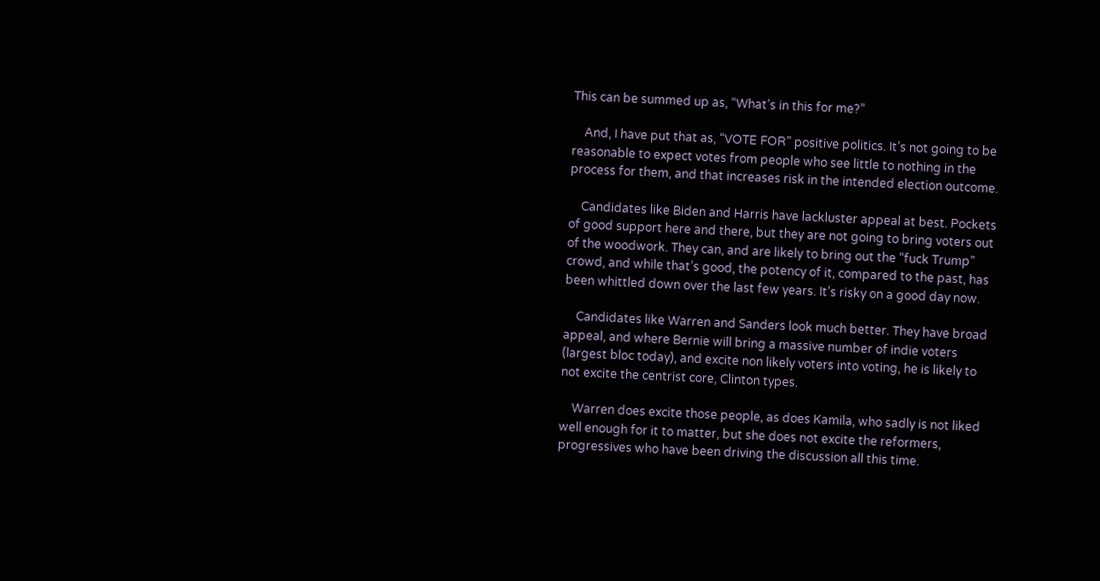This can be summed up as, “What’s in this for me?”

    And, I have put that as, “VOTE FOR” positive politics. It’s not going to be reasonable to expect votes from people who see little to nothing in the process for them, and that increases risk in the intended election outcome.

    Candidates like Biden and Harris have lackluster appeal at best. Pockets of good support here and there, but they are not going to bring voters out of the woodwork. They can, and are likely to bring out the “fuck Trump” crowd, and while that’s good, the potency of it, compared to the past, has been whittled down over the last few years. It’s risky on a good day now.

    Candidates like Warren and Sanders look much better. They have broad appeal, and where Bernie will bring a massive number of indie voters (largest bloc today), and excite non likely voters into voting, he is likely to not excite the centrist core, Clinton types.

    Warren does excite those people, as does Kamila, who sadly is not liked well enough for it to matter, but she does not excite the reformers, progressives who have been driving the discussion all this time.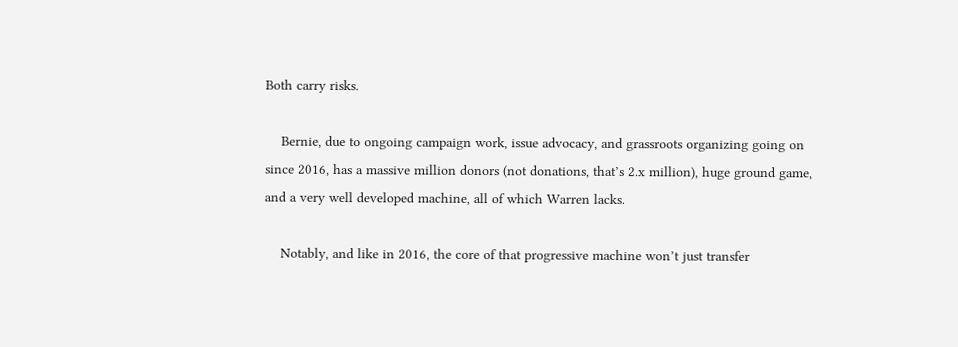Both carry risks.

    Bernie, due to ongoing campaign work, issue advocacy, and grassroots organizing going on since 2016, has a massive million donors (not donations, that’s 2.x million), huge ground game, and a very well developed machine, all of which Warren lacks.

    Notably, and like in 2016, the core of that progressive machine won’t just transfer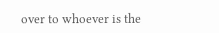over to whoever is the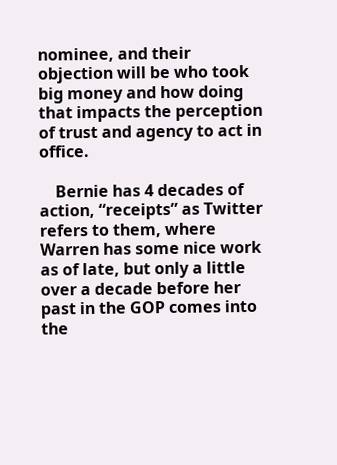nominee, and their objection will be who took big money and how doing that impacts the perception of trust and agency to act in office.

    Bernie has 4 decades of action, “receipts” as Twitter refers to them, where Warren has some nice work as of late, but only a little over a decade before her past in the GOP comes into the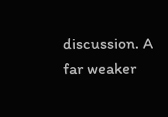discussion. A far weaker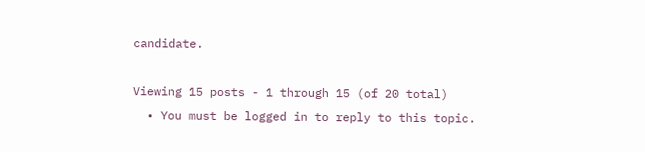candidate.

Viewing 15 posts - 1 through 15 (of 20 total)
  • You must be logged in to reply to this topic.